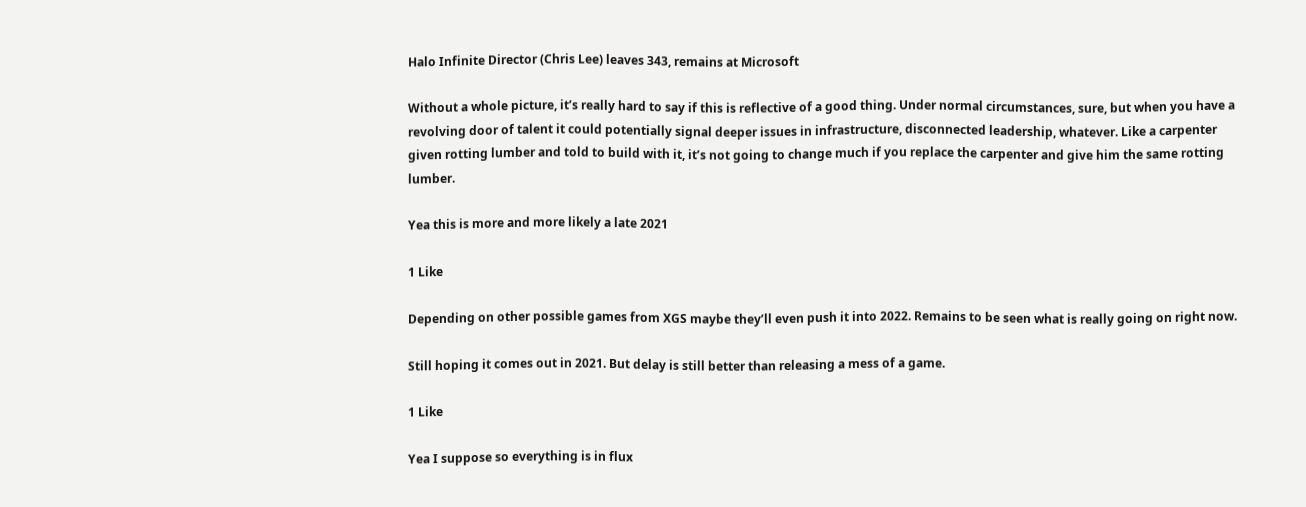Halo Infinite Director (Chris Lee) leaves 343, remains at Microsoft

Without a whole picture, it’s really hard to say if this is reflective of a good thing. Under normal circumstances, sure, but when you have a revolving door of talent it could potentially signal deeper issues in infrastructure, disconnected leadership, whatever. Like a carpenter given rotting lumber and told to build with it, it’s not going to change much if you replace the carpenter and give him the same rotting lumber.

Yea this is more and more likely a late 2021

1 Like

Depending on other possible games from XGS maybe they’ll even push it into 2022. Remains to be seen what is really going on right now.

Still hoping it comes out in 2021. But delay is still better than releasing a mess of a game.

1 Like

Yea I suppose so everything is in flux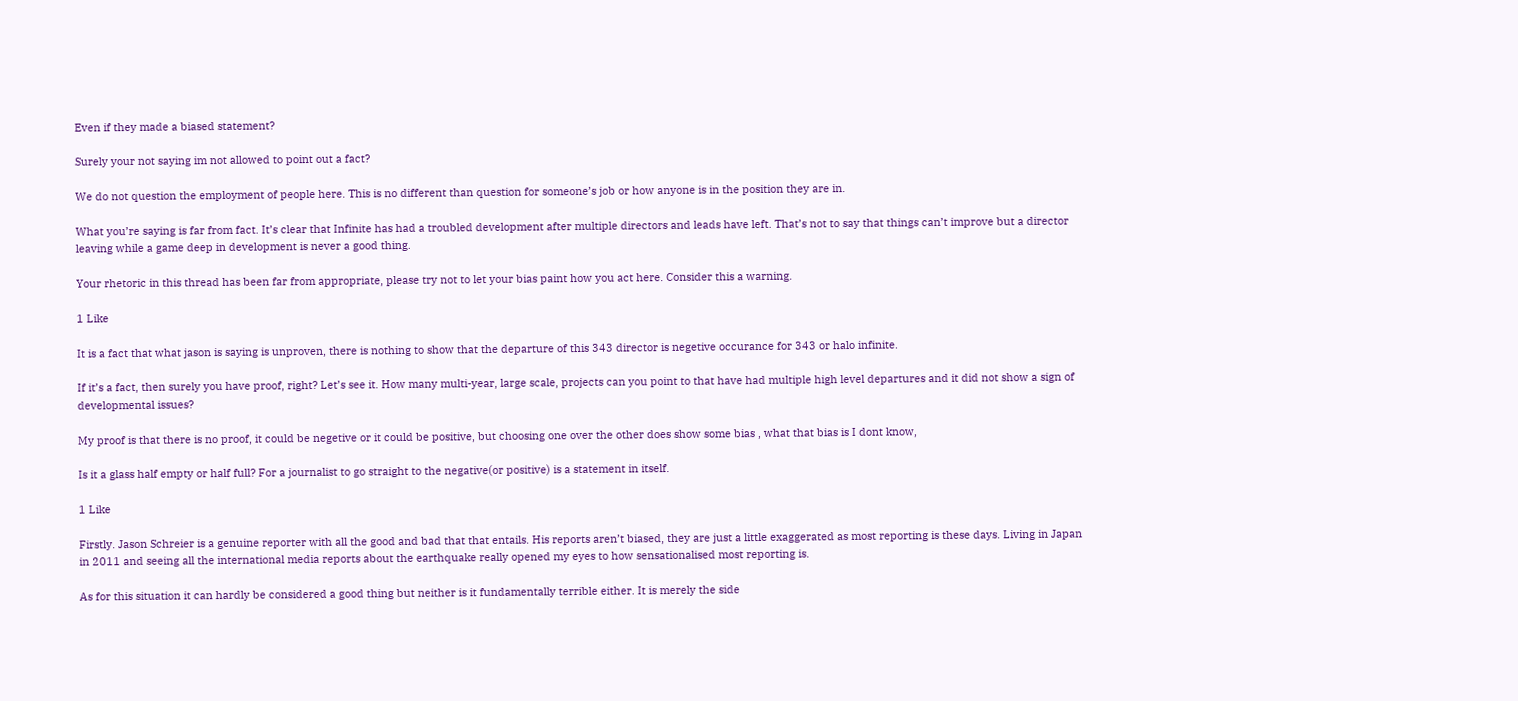Even if they made a biased statement?

Surely your not saying im not allowed to point out a fact?

We do not question the employment of people here. This is no different than question for someone’s job or how anyone is in the position they are in.

What you’re saying is far from fact. It’s clear that Infinite has had a troubled development after multiple directors and leads have left. That’s not to say that things can’t improve but a director leaving while a game deep in development is never a good thing.

Your rhetoric in this thread has been far from appropriate, please try not to let your bias paint how you act here. Consider this a warning.

1 Like

It is a fact that what jason is saying is unproven, there is nothing to show that the departure of this 343 director is negetive occurance for 343 or halo infinite.

If it’s a fact, then surely you have proof, right? Let’s see it. How many multi-year, large scale, projects can you point to that have had multiple high level departures and it did not show a sign of developmental issues?

My proof is that there is no proof, it could be negetive or it could be positive, but choosing one over the other does show some bias , what that bias is I dont know,

Is it a glass half empty or half full? For a journalist to go straight to the negative(or positive) is a statement in itself.

1 Like

Firstly. Jason Schreier is a genuine reporter with all the good and bad that that entails. His reports aren’t biased, they are just a little exaggerated as most reporting is these days. Living in Japan in 2011 and seeing all the international media reports about the earthquake really opened my eyes to how sensationalised most reporting is.

As for this situation it can hardly be considered a good thing but neither is it fundamentally terrible either. It is merely the side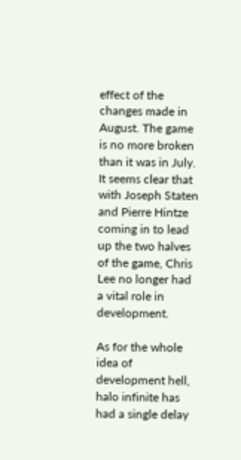effect of the changes made in August. The game is no more broken than it was in July. It seems clear that with Joseph Staten and Pierre Hintze coming in to lead up the two halves of the game, Chris Lee no longer had a vital role in development.

As for the whole idea of development hell, halo infinite has had a single delay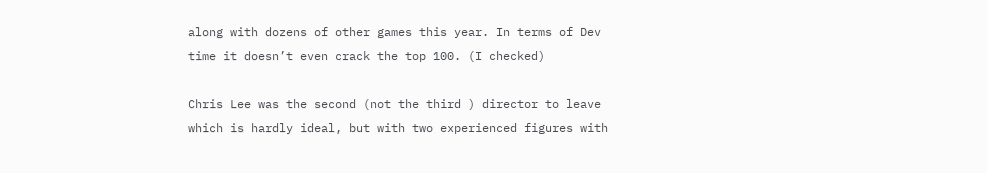along with dozens of other games this year. In terms of Dev time it doesn’t even crack the top 100. (I checked)

Chris Lee was the second (not the third ) director to leave which is hardly ideal, but with two experienced figures with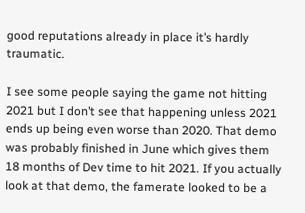good reputations already in place it’s hardly traumatic.

I see some people saying the game not hitting 2021 but I don’t see that happening unless 2021 ends up being even worse than 2020. That demo was probably finished in June which gives them 18 months of Dev time to hit 2021. If you actually look at that demo, the famerate looked to be a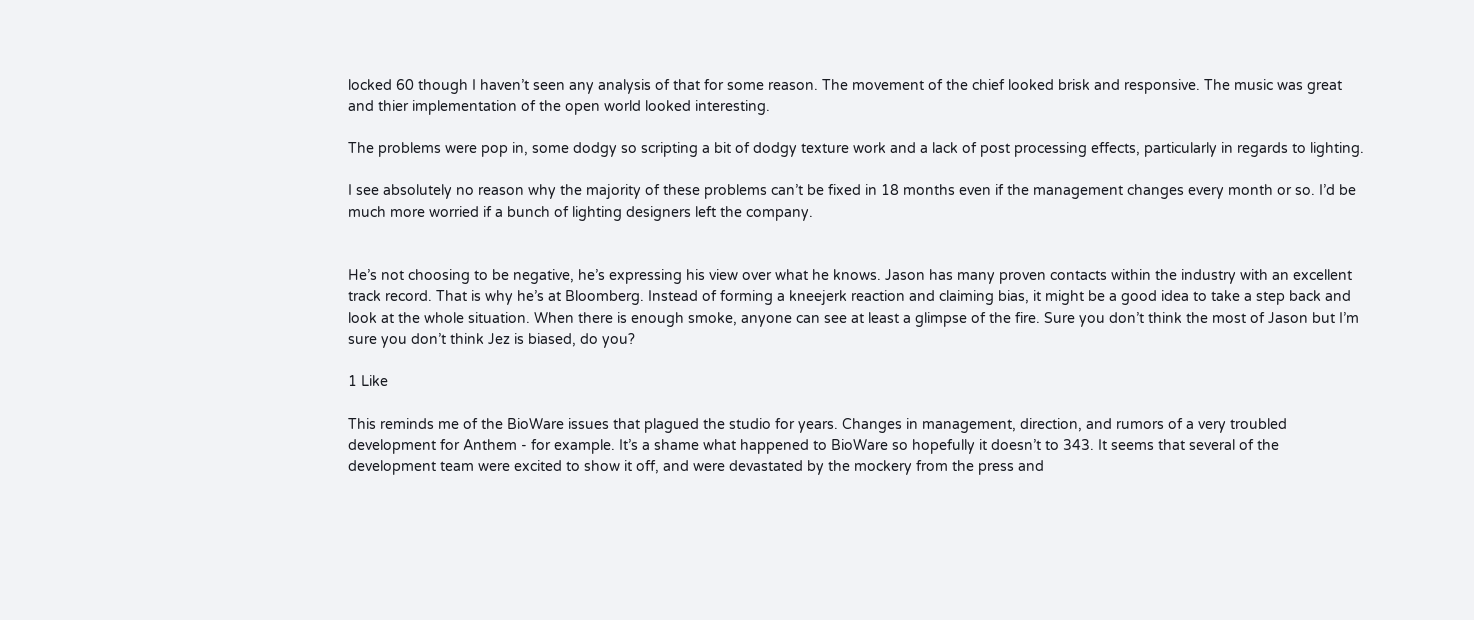locked 60 though I haven’t seen any analysis of that for some reason. The movement of the chief looked brisk and responsive. The music was great and thier implementation of the open world looked interesting.

The problems were pop in, some dodgy so scripting a bit of dodgy texture work and a lack of post processing effects, particularly in regards to lighting.

I see absolutely no reason why the majority of these problems can’t be fixed in 18 months even if the management changes every month or so. I’d be much more worried if a bunch of lighting designers left the company.


He’s not choosing to be negative, he’s expressing his view over what he knows. Jason has many proven contacts within the industry with an excellent track record. That is why he’s at Bloomberg. Instead of forming a kneejerk reaction and claiming bias, it might be a good idea to take a step back and look at the whole situation. When there is enough smoke, anyone can see at least a glimpse of the fire. Sure you don’t think the most of Jason but I’m sure you don’t think Jez is biased, do you?

1 Like

This reminds me of the BioWare issues that plagued the studio for years. Changes in management, direction, and rumors of a very troubled development for Anthem - for example. It’s a shame what happened to BioWare so hopefully it doesn’t to 343. It seems that several of the development team were excited to show it off, and were devastated by the mockery from the press and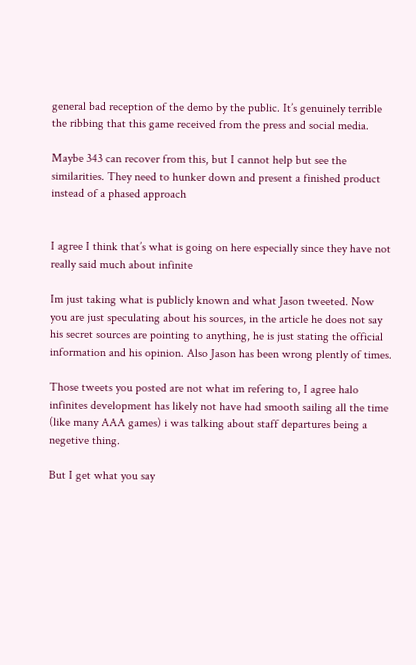general bad reception of the demo by the public. It’s genuinely terrible the ribbing that this game received from the press and social media.

Maybe 343 can recover from this, but I cannot help but see the similarities. They need to hunker down and present a finished product instead of a phased approach


I agree I think that’s what is going on here especially since they have not really said much about infinite

Im just taking what is publicly known and what Jason tweeted. Now you are just speculating about his sources, in the article he does not say his secret sources are pointing to anything, he is just stating the official information and his opinion. Also Jason has been wrong plently of times.

Those tweets you posted are not what im refering to, I agree halo infinites development has likely not have had smooth sailing all the time (like many AAA games) i was talking about staff departures being a negetive thing.

But I get what you say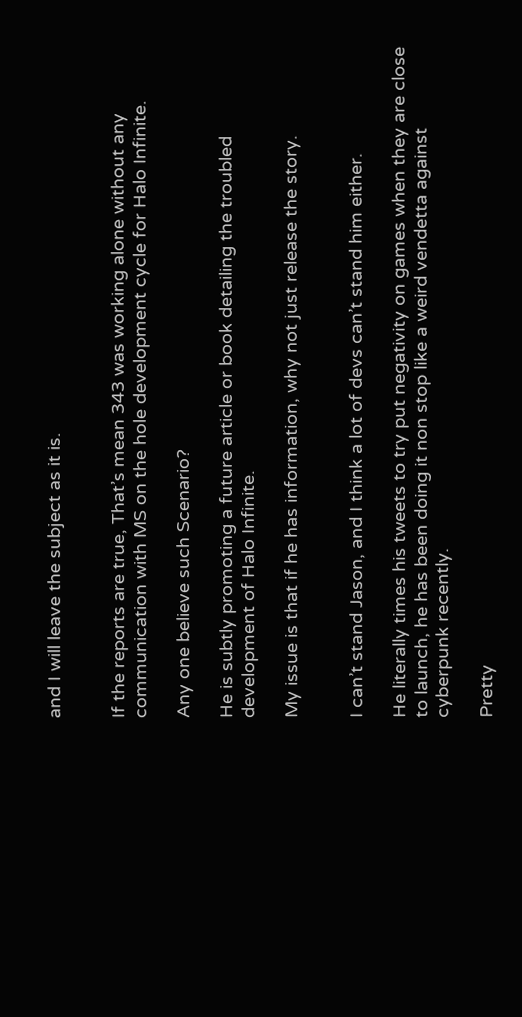and I will leave the subject as it is.


If the reports are true, That’s mean 343 was working alone without any communication with MS on the hole development cycle for Halo Infinite.

Any one believe such Scenario?

He is subtly promoting a future article or book detailing the troubled development of Halo Infinite.

My issue is that if he has information, why not just release the story.


I can’t stand Jason, and I think a lot of devs can’t stand him either.

He literally times his tweets to try put negativity on games when they are close to launch, he has been doing it non stop like a weird vendetta against cyberpunk recently.

Pretty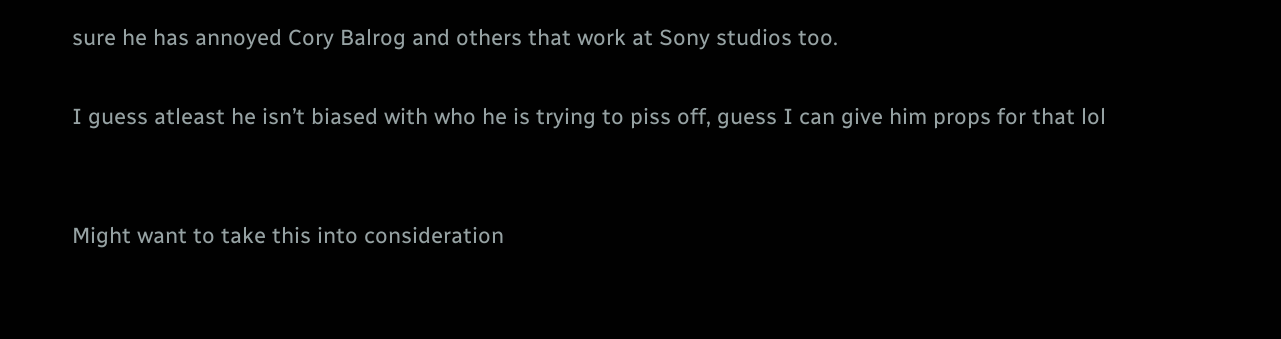sure he has annoyed Cory Balrog and others that work at Sony studios too.

I guess atleast he isn’t biased with who he is trying to piss off, guess I can give him props for that lol


Might want to take this into consideration